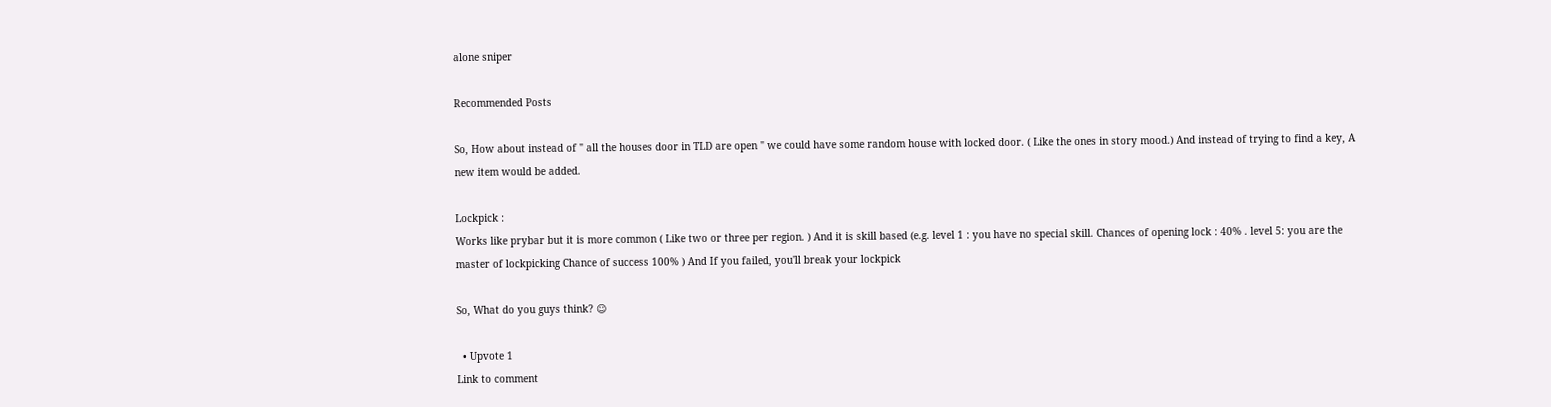alone sniper

Recommended Posts

So, How about instead of " all the houses door in TLD are open " we could have some random house with locked door. ( Like the ones in story mood.) And instead of trying to find a key, A new item would be added.

Lockpick :
Works like prybar but it is more common ( Like two or three per region. ) And it is skill based (e.g. level 1 : you have no special skill. Chances of opening lock : 40% . level 5: you are the master of lockpicking Chance of success 100% ) And If you failed, you'll break your lockpick

So, What do you guys think? ☺

  • Upvote 1
Link to comment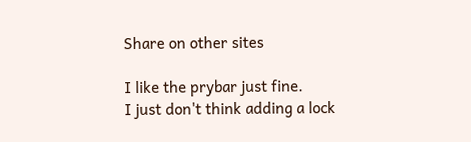Share on other sites

I like the prybar just fine.
I just don't think adding a lock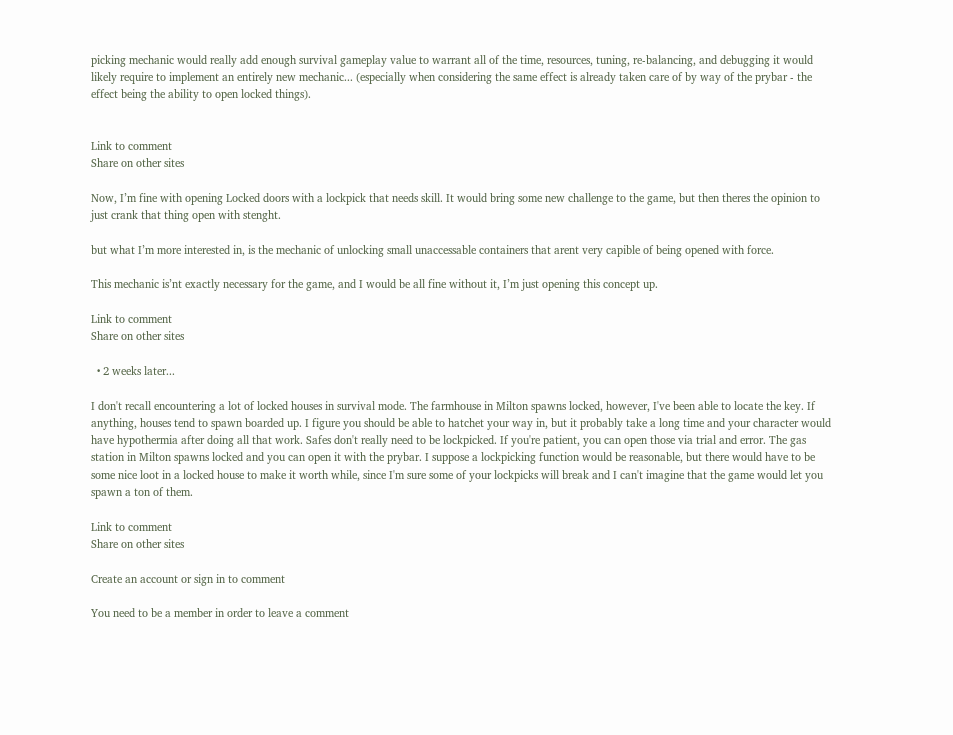picking mechanic would really add enough survival gameplay value to warrant all of the time, resources, tuning, re-balancing, and debugging it would likely require to implement an entirely new mechanic... (especially when considering the same effect is already taken care of by way of the prybar - the effect being the ability to open locked things).


Link to comment
Share on other sites

Now, I’m fine with opening Locked doors with a lockpick that needs skill. It would bring some new challenge to the game, but then theres the opinion to just crank that thing open with stenght.

but what I’m more interested in, is the mechanic of unlocking small unaccessable containers that arent very capible of being opened with force.

This mechanic is’nt exactly necessary for the game, and I would be all fine without it, I’m just opening this concept up.

Link to comment
Share on other sites

  • 2 weeks later...

I don't recall encountering a lot of locked houses in survival mode. The farmhouse in Milton spawns locked, however, I've been able to locate the key. If anything, houses tend to spawn boarded up. I figure you should be able to hatchet your way in, but it probably take a long time and your character would have hypothermia after doing all that work. Safes don't really need to be lockpicked. If you're patient, you can open those via trial and error. The gas station in Milton spawns locked and you can open it with the prybar. I suppose a lockpicking function would be reasonable, but there would have to be some nice loot in a locked house to make it worth while, since I'm sure some of your lockpicks will break and I can't imagine that the game would let you spawn a ton of them.

Link to comment
Share on other sites

Create an account or sign in to comment

You need to be a member in order to leave a comment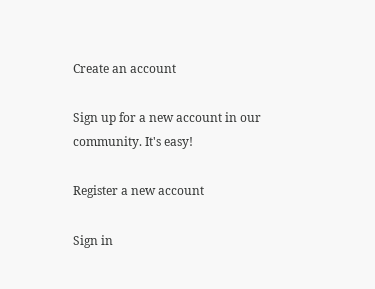Create an account

Sign up for a new account in our community. It's easy!

Register a new account

Sign in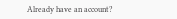Already have an account?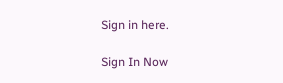Sign in here.

Sign In Now